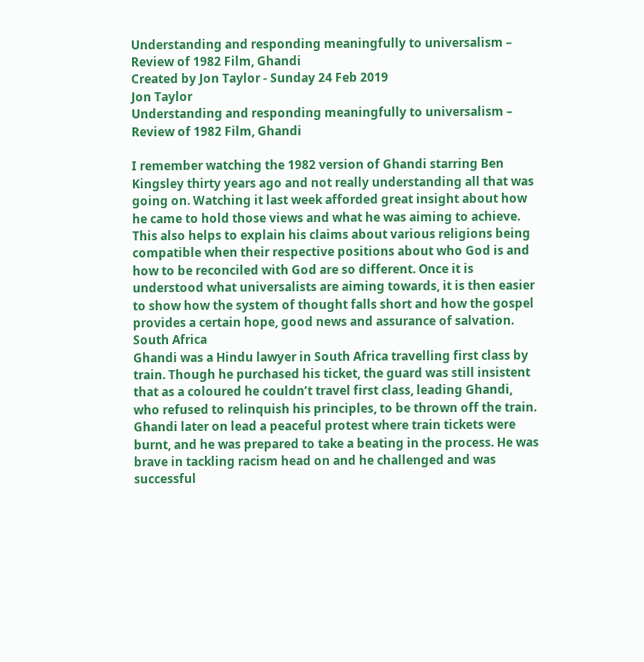Understanding and responding meaningfully to universalism – Review of 1982 Film, Ghandi
Created by Jon Taylor - Sunday 24 Feb 2019
Jon Taylor
Understanding and responding meaningfully to universalism – Review of 1982 Film, Ghandi

I remember watching the 1982 version of Ghandi starring Ben Kingsley thirty years ago and not really understanding all that was going on. Watching it last week afforded great insight about how he came to hold those views and what he was aiming to achieve. This also helps to explain his claims about various religions being compatible when their respective positions about who God is and how to be reconciled with God are so different. Once it is understood what universalists are aiming towards, it is then easier to show how the system of thought falls short and how the gospel provides a certain hope, good news and assurance of salvation.
South Africa
Ghandi was a Hindu lawyer in South Africa travelling first class by train. Though he purchased his ticket, the guard was still insistent that as a coloured he couldn’t travel first class, leading Ghandi, who refused to relinquish his principles, to be thrown off the train. Ghandi later on lead a peaceful protest where train tickets were burnt, and he was prepared to take a beating in the process. He was brave in tackling racism head on and he challenged and was successful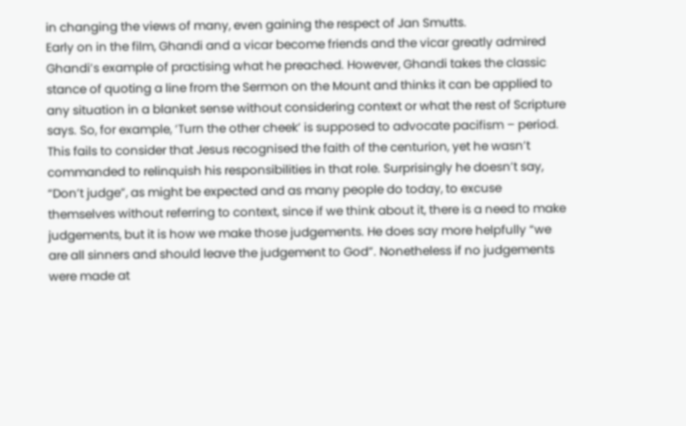in changing the views of many, even gaining the respect of Jan Smutts.
Early on in the film, Ghandi and a vicar become friends and the vicar greatly admired Ghandi’s example of practising what he preached. However, Ghandi takes the classic stance of quoting a line from the Sermon on the Mount and thinks it can be applied to any situation in a blanket sense without considering context or what the rest of Scripture says. So, for example, ‘Turn the other cheek’ is supposed to advocate pacifism – period. This fails to consider that Jesus recognised the faith of the centurion, yet he wasn’t commanded to relinquish his responsibilities in that role. Surprisingly he doesn’t say, “Don’t judge”, as might be expected and as many people do today, to excuse themselves without referring to context, since if we think about it, there is a need to make judgements, but it is how we make those judgements. He does say more helpfully “we are all sinners and should leave the judgement to God”. Nonetheless if no judgements were made at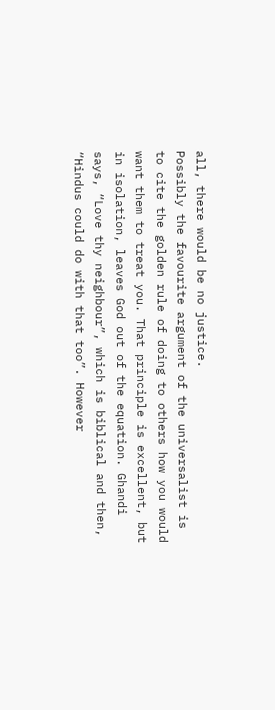all, there would be no justice.
Possibly the favourite argument of the universalist is to cite the golden rule of doing to others how you would want them to treat you. That principle is excellent, but in isolation, leaves God out of the equation. Ghandi says, “Love thy neighbour”, which is biblical and then, “Hindus could do with that too”. However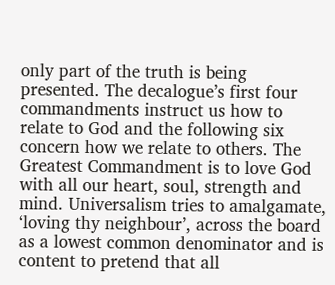only part of the truth is being presented. The decalogue’s first four commandments instruct us how to relate to God and the following six concern how we relate to others. The Greatest Commandment is to love God with all our heart, soul, strength and mind. Universalism tries to amalgamate, ‘loving thy neighbour’, across the board as a lowest common denominator and is content to pretend that all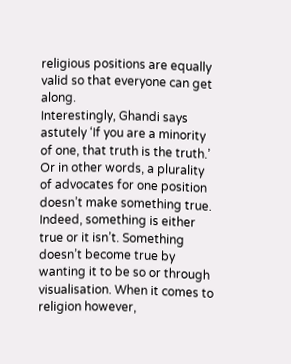religious positions are equally valid so that everyone can get along.
Interestingly, Ghandi says astutely ‘If you are a minority of one, that truth is the truth.’ Or in other words, a plurality of advocates for one position doesn’t make something true. Indeed, something is either true or it isn’t. Something doesn’t become true by wanting it to be so or through visualisation. When it comes to religion however,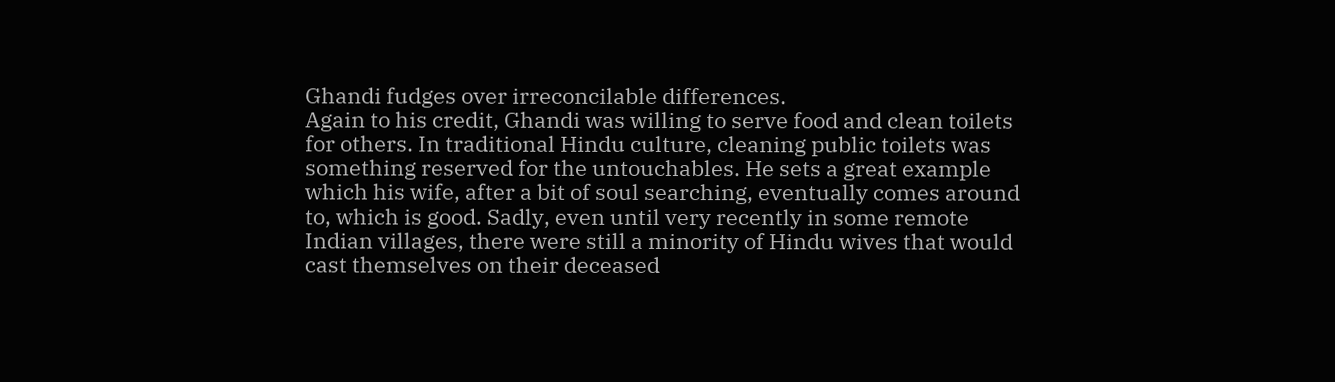Ghandi fudges over irreconcilable differences.
Again to his credit, Ghandi was willing to serve food and clean toilets for others. In traditional Hindu culture, cleaning public toilets was something reserved for the untouchables. He sets a great example which his wife, after a bit of soul searching, eventually comes around to, which is good. Sadly, even until very recently in some remote Indian villages, there were still a minority of Hindu wives that would cast themselves on their deceased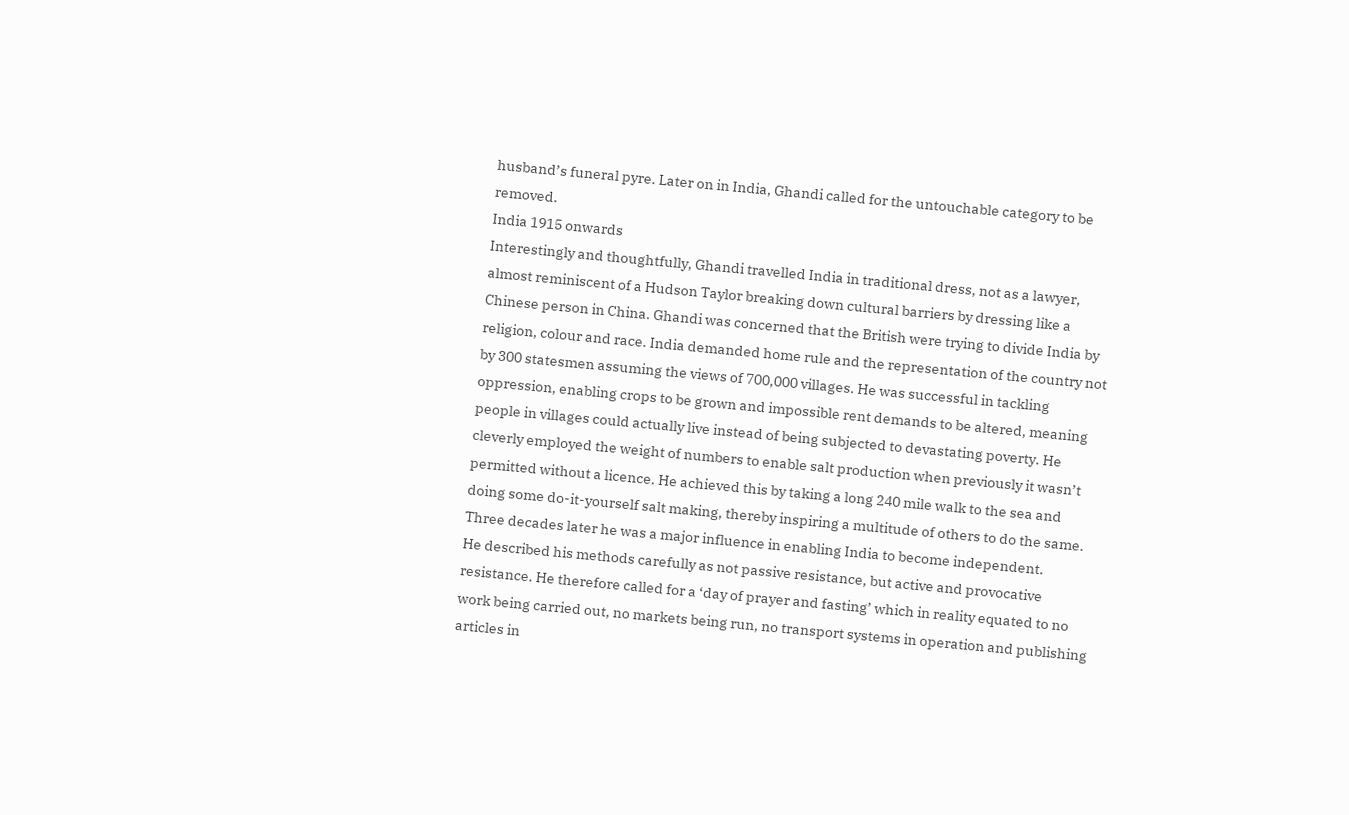husband’s funeral pyre. Later on in India, Ghandi called for the untouchable category to be removed.
India 1915 onwards
Interestingly and thoughtfully, Ghandi travelled India in traditional dress, not as a lawyer, almost reminiscent of a Hudson Taylor breaking down cultural barriers by dressing like a Chinese person in China. Ghandi was concerned that the British were trying to divide India by religion, colour and race. India demanded home rule and the representation of the country not by 300 statesmen assuming the views of 700,000 villages. He was successful in tackling oppression, enabling crops to be grown and impossible rent demands to be altered, meaning people in villages could actually live instead of being subjected to devastating poverty. He cleverly employed the weight of numbers to enable salt production when previously it wasn’t permitted without a licence. He achieved this by taking a long 240 mile walk to the sea and doing some do-it-yourself salt making, thereby inspiring a multitude of others to do the same. Three decades later he was a major influence in enabling India to become independent.
He described his methods carefully as not passive resistance, but active and provocative resistance. He therefore called for a ‘day of prayer and fasting’ which in reality equated to no work being carried out, no markets being run, no transport systems in operation and publishing articles in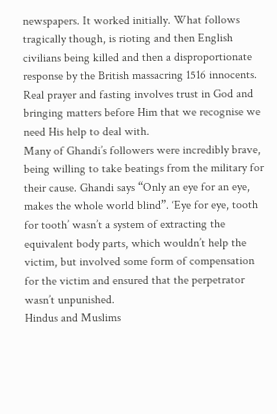newspapers. It worked initially. What follows tragically though, is rioting and then English civilians being killed and then a disproportionate response by the British massacring 1516 innocents. Real prayer and fasting involves trust in God and bringing matters before Him that we recognise we need His help to deal with.
Many of Ghandi’s followers were incredibly brave, being willing to take beatings from the military for their cause. Ghandi says “Only an eye for an eye, makes the whole world blind”. ‘Eye for eye, tooth for tooth’ wasn’t a system of extracting the equivalent body parts, which wouldn’t help the victim, but involved some form of compensation for the victim and ensured that the perpetrator wasn’t unpunished.
Hindus and Muslims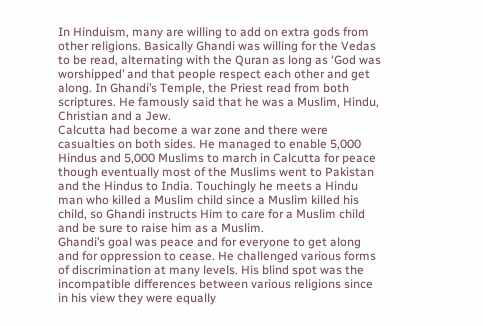In Hinduism, many are willing to add on extra gods from other religions. Basically Ghandi was willing for the Vedas to be read, alternating with the Quran as long as ‘God was worshipped’ and that people respect each other and get along. In Ghandi’s Temple, the Priest read from both scriptures. He famously said that he was a Muslim, Hindu, Christian and a Jew.
Calcutta had become a war zone and there were casualties on both sides. He managed to enable 5,000 Hindus and 5,000 Muslims to march in Calcutta for peace though eventually most of the Muslims went to Pakistan and the Hindus to India. Touchingly he meets a Hindu man who killed a Muslim child since a Muslim killed his child, so Ghandi instructs Him to care for a Muslim child and be sure to raise him as a Muslim.
Ghandi’s goal was peace and for everyone to get along and for oppression to cease. He challenged various forms of discrimination at many levels. His blind spot was the incompatible differences between various religions since in his view they were equally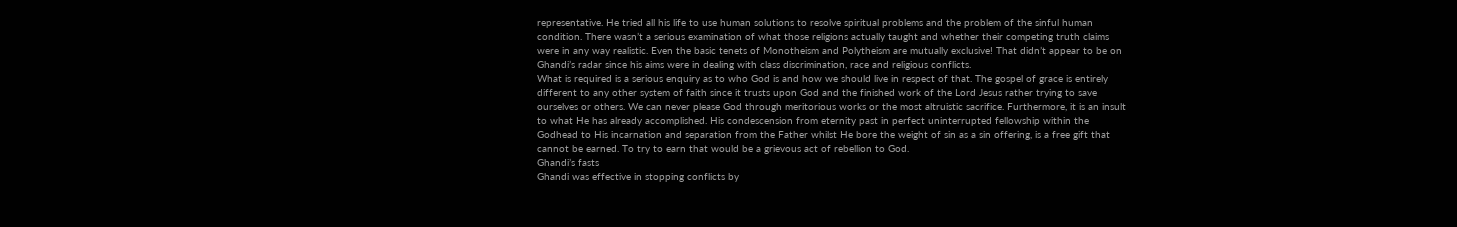representative. He tried all his life to use human solutions to resolve spiritual problems and the problem of the sinful human condition. There wasn’t a serious examination of what those religions actually taught and whether their competing truth claims were in any way realistic. Even the basic tenets of Monotheism and Polytheism are mutually exclusive! That didn’t appear to be on Ghandi’s radar since his aims were in dealing with class discrimination, race and religious conflicts.
What is required is a serious enquiry as to who God is and how we should live in respect of that. The gospel of grace is entirely different to any other system of faith since it trusts upon God and the finished work of the Lord Jesus rather trying to save ourselves or others. We can never please God through meritorious works or the most altruistic sacrifice. Furthermore, it is an insult to what He has already accomplished. His condescension from eternity past in perfect uninterrupted fellowship within the Godhead to His incarnation and separation from the Father whilst He bore the weight of sin as a sin offering, is a free gift that cannot be earned. To try to earn that would be a grievous act of rebellion to God.
Ghandi’s fasts
Ghandi was effective in stopping conflicts by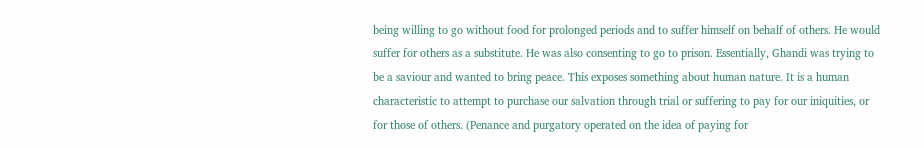being willing to go without food for prolonged periods and to suffer himself on behalf of others. He would suffer for others as a substitute. He was also consenting to go to prison. Essentially, Ghandi was trying to be a saviour and wanted to bring peace. This exposes something about human nature. It is a human characteristic to attempt to purchase our salvation through trial or suffering to pay for our iniquities, or for those of others. (Penance and purgatory operated on the idea of paying for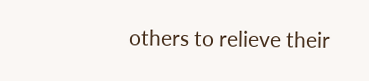others to relieve their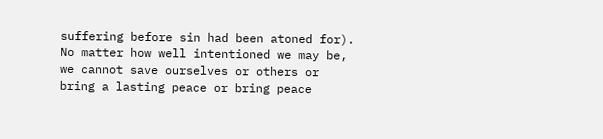suffering before sin had been atoned for). No matter how well intentioned we may be, we cannot save ourselves or others or bring a lasting peace or bring peace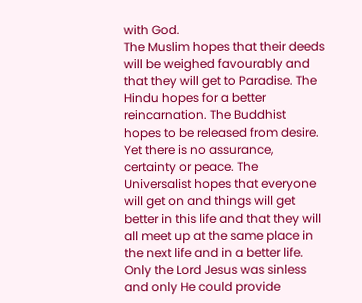with God.
The Muslim hopes that their deeds will be weighed favourably and that they will get to Paradise. The Hindu hopes for a better reincarnation. The Buddhist hopes to be released from desire. Yet there is no assurance, certainty or peace. The Universalist hopes that everyone will get on and things will get better in this life and that they will all meet up at the same place in the next life and in a better life.
Only the Lord Jesus was sinless and only He could provide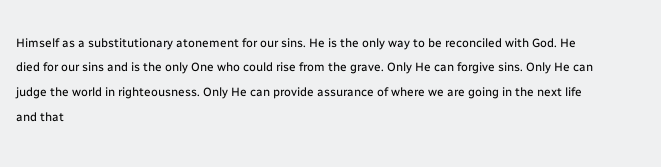Himself as a substitutionary atonement for our sins. He is the only way to be reconciled with God. He died for our sins and is the only One who could rise from the grave. Only He can forgive sins. Only He can judge the world in righteousness. Only He can provide assurance of where we are going in the next life and that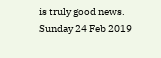is truly good news.
Sunday 24 Feb 2019